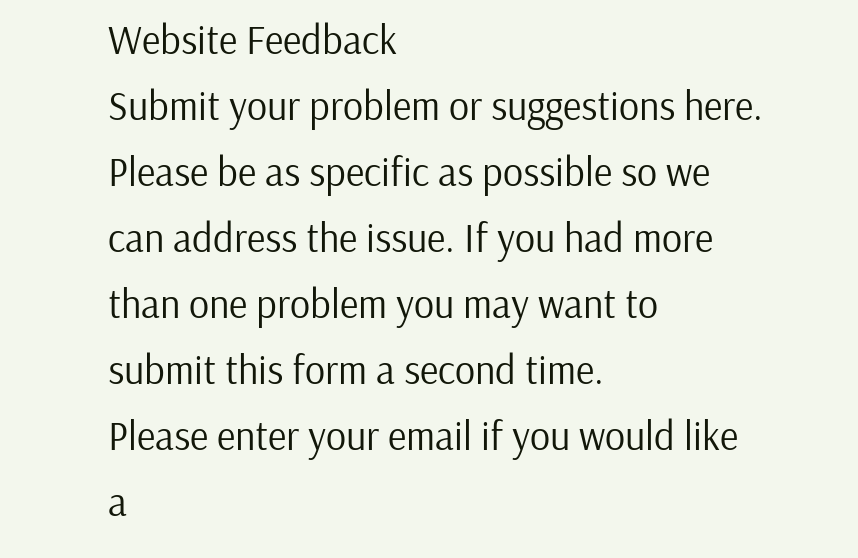Website Feedback
Submit your problem or suggestions here. Please be as specific as possible so we can address the issue. If you had more than one problem you may want to submit this form a second time.
Please enter your email if you would like a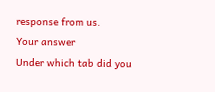response from us.
Your answer
Under which tab did you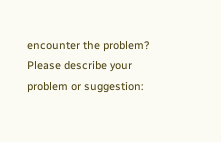encounter the problem?
Please describe your problem or suggestion: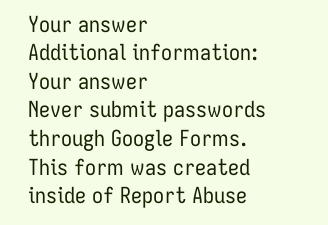Your answer
Additional information:
Your answer
Never submit passwords through Google Forms.
This form was created inside of Report Abuse